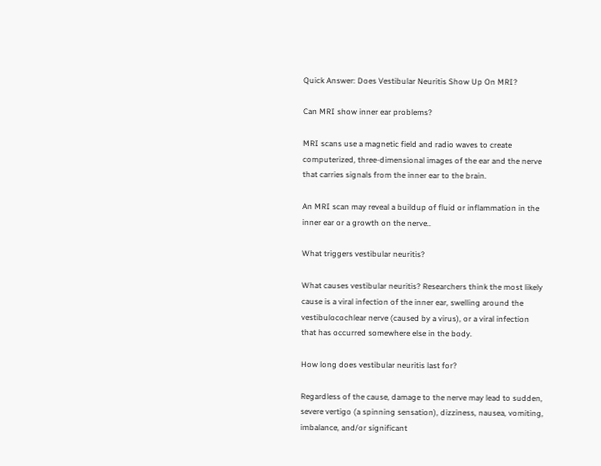Quick Answer: Does Vestibular Neuritis Show Up On MRI?

Can MRI show inner ear problems?

MRI scans use a magnetic field and radio waves to create computerized, three-dimensional images of the ear and the nerve that carries signals from the inner ear to the brain.

An MRI scan may reveal a buildup of fluid or inflammation in the inner ear or a growth on the nerve..

What triggers vestibular neuritis?

What causes vestibular neuritis? Researchers think the most likely cause is a viral infection of the inner ear, swelling around the vestibulocochlear nerve (caused by a virus), or a viral infection that has occurred somewhere else in the body.

How long does vestibular neuritis last for?

Regardless of the cause, damage to the nerve may lead to sudden, severe vertigo (a spinning sensation), dizziness, nausea, vomiting, imbalance, and/or significant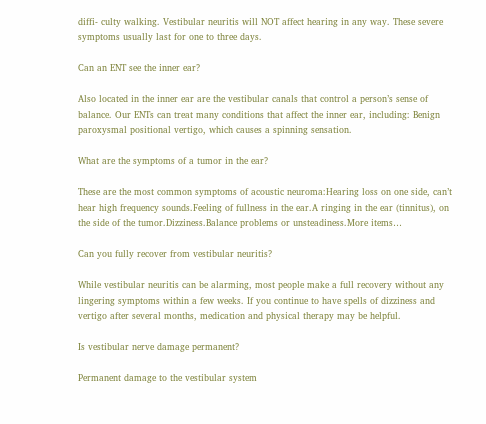diffi- culty walking. Vestibular neuritis will NOT affect hearing in any way. These severe symptoms usually last for one to three days.

Can an ENT see the inner ear?

Also located in the inner ear are the vestibular canals that control a person’s sense of balance. Our ENTs can treat many conditions that affect the inner ear, including: Benign paroxysmal positional vertigo, which causes a spinning sensation.

What are the symptoms of a tumor in the ear?

These are the most common symptoms of acoustic neuroma:Hearing loss on one side, can’t hear high frequency sounds.Feeling of fullness in the ear.A ringing in the ear (tinnitus), on the side of the tumor.Dizziness.Balance problems or unsteadiness.More items…

Can you fully recover from vestibular neuritis?

While vestibular neuritis can be alarming, most people make a full recovery without any lingering symptoms within a few weeks. If you continue to have spells of dizziness and vertigo after several months, medication and physical therapy may be helpful.

Is vestibular nerve damage permanent?

Permanent damage to the vestibular system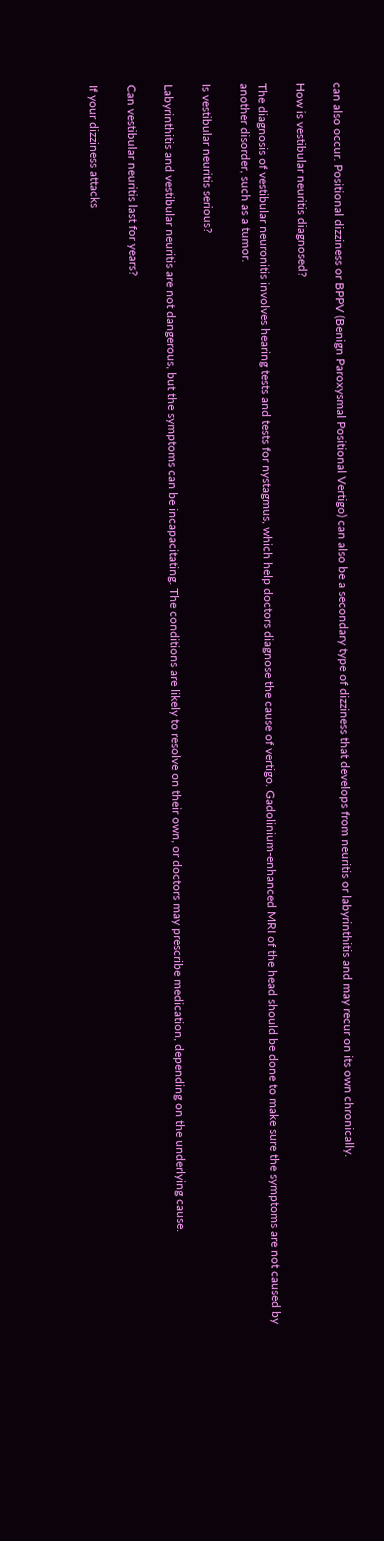can also occur. Positional dizziness or BPPV (Benign Paroxysmal Positional Vertigo) can also be a secondary type of dizziness that develops from neuritis or labyrinthitis and may recur on its own chronically.

How is vestibular neuritis diagnosed?

The diagnosis of vestibular neuronitis involves hearing tests and tests for nystagmus, which help doctors diagnose the cause of vertigo. Gadolinium-enhanced MRI of the head should be done to make sure the symptoms are not caused by another disorder, such as a tumor.

Is vestibular neuritis serious?

Labyrinthitis and vestibular neuritis are not dangerous, but the symptoms can be incapacitating. The conditions are likely to resolve on their own, or doctors may prescribe medication, depending on the underlying cause.

Can vestibular neuritis last for years?

If your dizziness attacks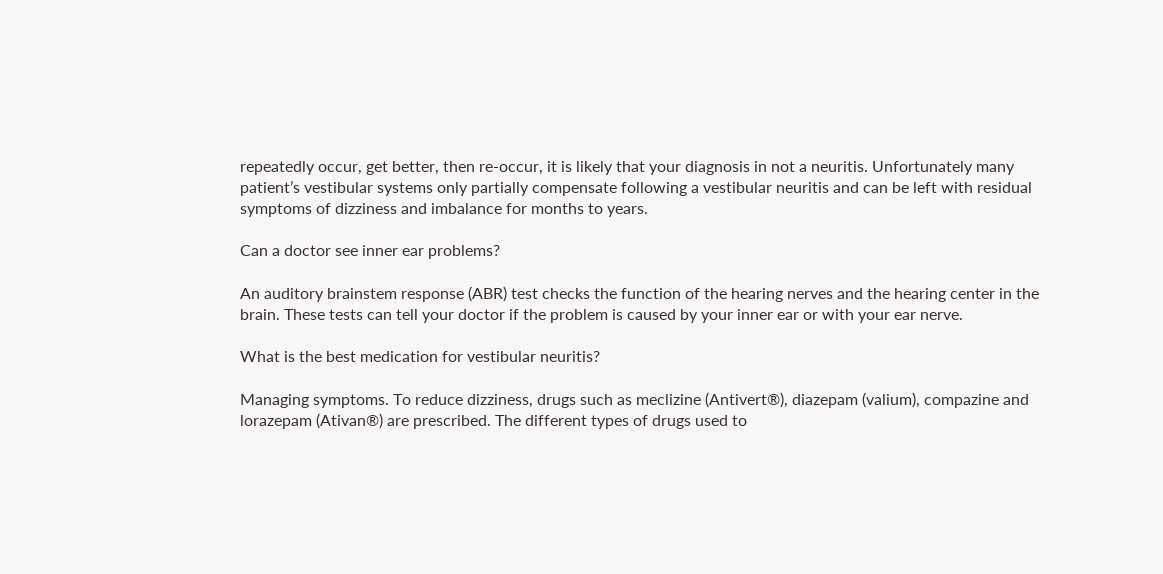repeatedly occur, get better, then re-occur, it is likely that your diagnosis in not a neuritis. Unfortunately many patient’s vestibular systems only partially compensate following a vestibular neuritis and can be left with residual symptoms of dizziness and imbalance for months to years.

Can a doctor see inner ear problems?

An auditory brainstem response (ABR) test checks the function of the hearing nerves and the hearing center in the brain. These tests can tell your doctor if the problem is caused by your inner ear or with your ear nerve.

What is the best medication for vestibular neuritis?

Managing symptoms. To reduce dizziness, drugs such as meclizine (Antivert®), diazepam (valium), compazine and lorazepam (Ativan®) are prescribed. The different types of drugs used to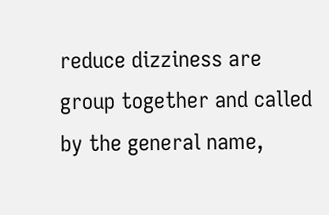reduce dizziness are group together and called by the general name,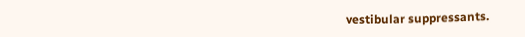vestibular suppressants.